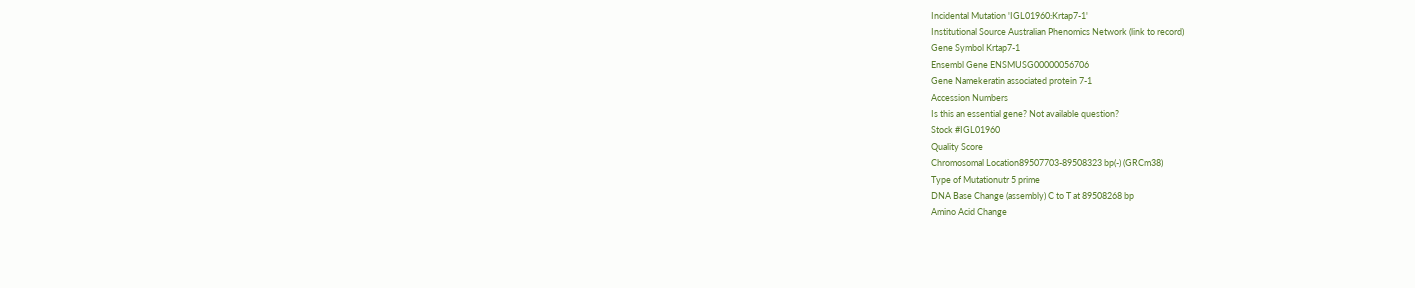Incidental Mutation 'IGL01960:Krtap7-1'
Institutional Source Australian Phenomics Network (link to record)
Gene Symbol Krtap7-1
Ensembl Gene ENSMUSG00000056706
Gene Namekeratin associated protein 7-1
Accession Numbers
Is this an essential gene? Not available question?
Stock #IGL01960
Quality Score
Chromosomal Location89507703-89508323 bp(-) (GRCm38)
Type of Mutationutr 5 prime
DNA Base Change (assembly) C to T at 89508268 bp
Amino Acid Change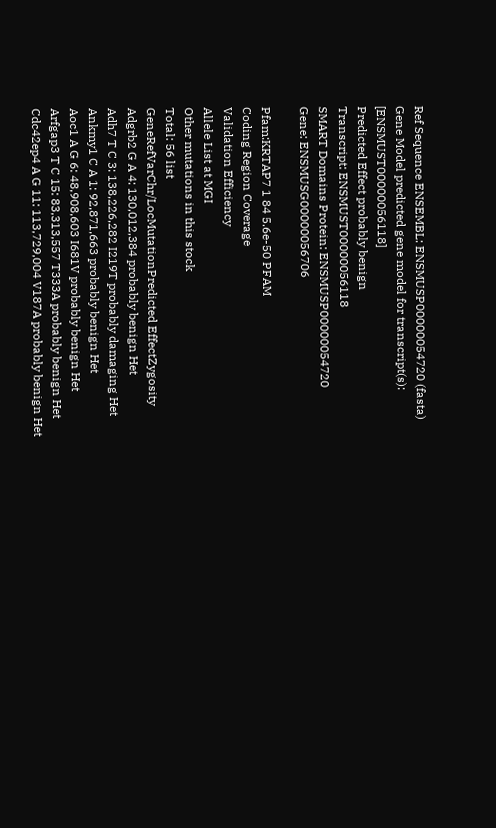Ref Sequence ENSEMBL: ENSMUSP00000054720 (fasta)
Gene Model predicted gene model for transcript(s): [ENSMUST00000056118]
Predicted Effect probably benign
Transcript: ENSMUST00000056118
SMART Domains Protein: ENSMUSP00000054720
Gene: ENSMUSG00000056706

Pfam:KRTAP7 1 84 5.6e-50 PFAM
Coding Region Coverage
Validation Efficiency
Allele List at MGI
Other mutations in this stock
Total: 56 list
GeneRefVarChr/LocMutationPredicted EffectZygosity
Adgrb2 G A 4: 130,012,384 probably benign Het
Adh7 T C 3: 138,226,282 I219T probably damaging Het
Ankmy1 C A 1: 92,871,663 probably benign Het
Aoc1 A G 6: 48,908,603 I681V probably benign Het
Arfgap3 T C 15: 83,313,557 T333A probably benign Het
Cdc42ep4 A G 11: 113,729,004 V187A probably benign Het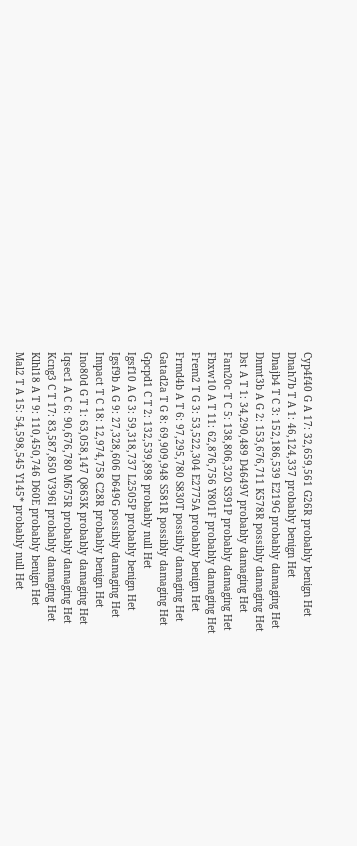Cyp4f40 G A 17: 32,659,561 G26R probably benign Het
Dnah7b T A 1: 46,124,337 probably benign Het
Dnajb4 T C 3: 152,186,539 E219G probably damaging Het
Dnmt3b A G 2: 153,676,711 K578R possibly damaging Het
Dst A T 1: 34,290,489 D4649V probably damaging Het
Fam20c T C 5: 138,806,320 S391P probably damaging Het
Fbxw10 A T 11: 62,876,756 Y801F probably damaging Het
Frem2 T G 3: 53,522,304 E2775A probably benign Het
Frmd4b A T 6: 97,295,780 S830T possibly damaging Het
Gatad2a T G 8: 69,909,948 S581R possibly damaging Het
Gpcpd1 C T 2: 132,539,898 probably null Het
Igsf10 A G 3: 59,318,737 L2505P probably benign Het
Igsf9b A G 9: 27,328,606 D649G possibly damaging Het
Impact T C 18: 12,974,758 C28R probably benign Het
Ino80d G T 1: 63,058,147 Q863K probably damaging Het
Iqsec1 A C 6: 90,676,780 M675R probably damaging Het
Kcng3 C T 17: 83,587,850 V396I probably damaging Het
Klhl18 A T 9: 110,450,746 D60E probably benign Het
Mal2 T A 15: 54,598,545 Y145* probably null Het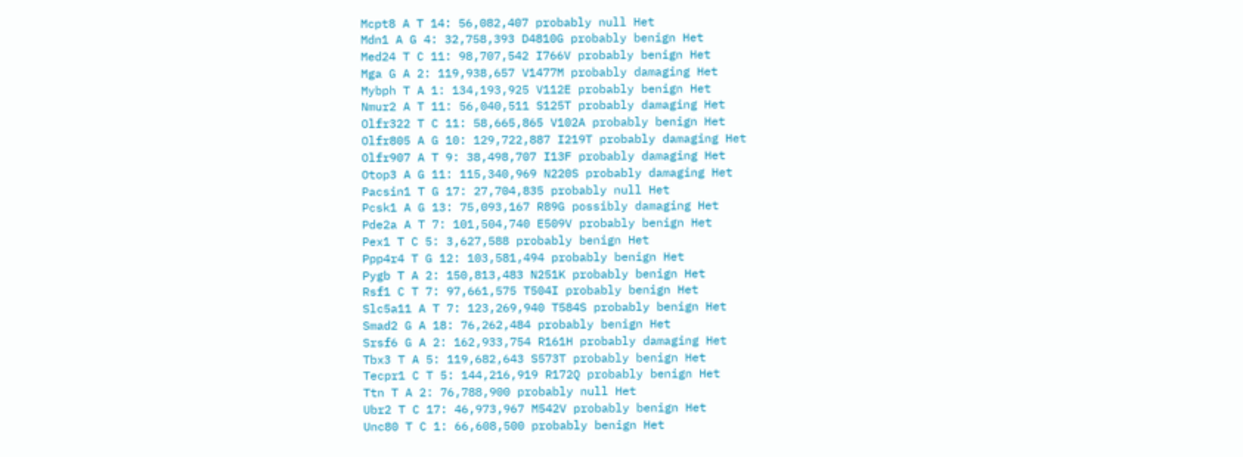Mcpt8 A T 14: 56,082,407 probably null Het
Mdn1 A G 4: 32,758,393 D4810G probably benign Het
Med24 T C 11: 98,707,542 I766V probably benign Het
Mga G A 2: 119,938,657 V1477M probably damaging Het
Mybph T A 1: 134,193,925 V112E probably benign Het
Nmur2 A T 11: 56,040,511 S125T probably damaging Het
Olfr322 T C 11: 58,665,865 V102A probably benign Het
Olfr805 A G 10: 129,722,887 I219T probably damaging Het
Olfr907 A T 9: 38,498,707 I13F probably damaging Het
Otop3 A G 11: 115,340,969 N220S probably damaging Het
Pacsin1 T G 17: 27,704,835 probably null Het
Pcsk1 A G 13: 75,093,167 R89G possibly damaging Het
Pde2a A T 7: 101,504,740 E509V probably benign Het
Pex1 T C 5: 3,627,588 probably benign Het
Ppp4r4 T G 12: 103,581,494 probably benign Het
Pygb T A 2: 150,813,483 N251K probably benign Het
Rsf1 C T 7: 97,661,575 T504I probably benign Het
Slc5a11 A T 7: 123,269,940 T584S probably benign Het
Smad2 G A 18: 76,262,484 probably benign Het
Srsf6 G A 2: 162,933,754 R161H probably damaging Het
Tbx3 T A 5: 119,682,643 S573T probably benign Het
Tecpr1 C T 5: 144,216,919 R172Q probably benign Het
Ttn T A 2: 76,788,900 probably null Het
Ubr2 T C 17: 46,973,967 M542V probably benign Het
Unc80 T C 1: 66,608,500 probably benign Het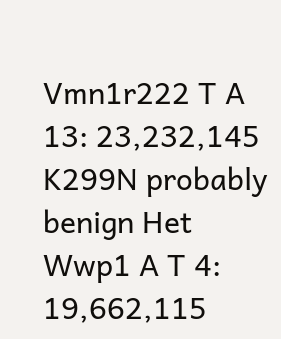Vmn1r222 T A 13: 23,232,145 K299N probably benign Het
Wwp1 A T 4: 19,662,115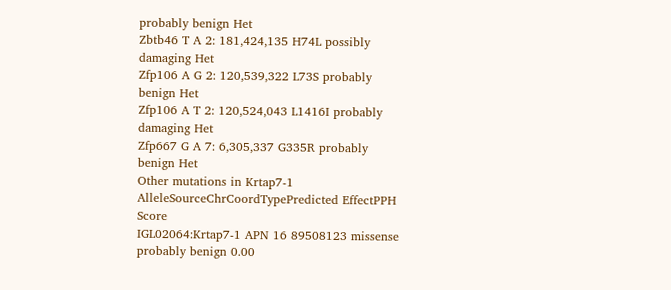probably benign Het
Zbtb46 T A 2: 181,424,135 H74L possibly damaging Het
Zfp106 A G 2: 120,539,322 L73S probably benign Het
Zfp106 A T 2: 120,524,043 L1416I probably damaging Het
Zfp667 G A 7: 6,305,337 G335R probably benign Het
Other mutations in Krtap7-1
AlleleSourceChrCoordTypePredicted EffectPPH Score
IGL02064:Krtap7-1 APN 16 89508123 missense probably benign 0.00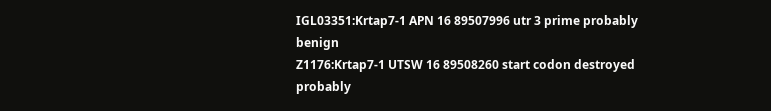IGL03351:Krtap7-1 APN 16 89507996 utr 3 prime probably benign
Z1176:Krtap7-1 UTSW 16 89508260 start codon destroyed probably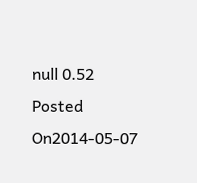null 0.52
Posted On2014-05-07